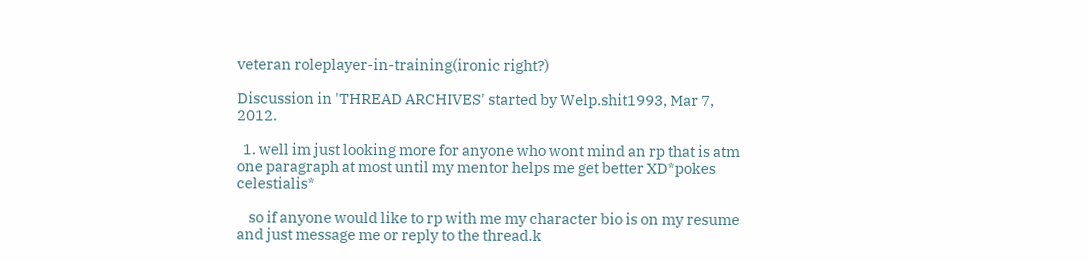veteran roleplayer-in-training(ironic right?)

Discussion in 'THREAD ARCHIVES' started by Welp.shit1993, Mar 7, 2012.

  1. well im just looking more for anyone who wont mind an rp that is atm one paragraph at most until my mentor helps me get better XD*pokes celestialis*

    so if anyone would like to rp with me my character bio is on my resume and just message me or reply to the thread.k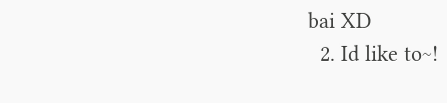bai XD
  2. Id like to~!